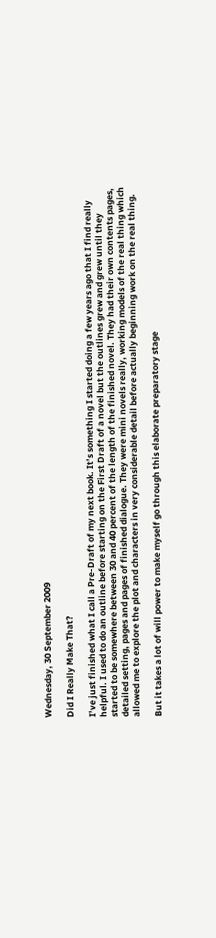Wednesday, 30 September 2009

Did I Really Make That?

I’ve just finished what I call a Pre-Draft of my next book. It’s something I started doing a few years ago that I find really helpful. I used to do an outline before starting on the First Draft of a novel but the outlines grew and grew until they started to be somewhere between 30 and 40 percent of the length of the finished novel. They had their own contents pages, detailed setting, pages and pages of finished dialogue. They were mini novels really, working models of the real thing which allowed me to explore the plot and characters in very considerable detail before actually beginning work on the real thing.

But it takes a lot of will power to make myself go through this elaborate preparatory stage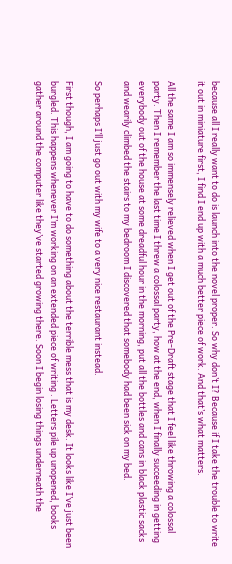because all I really want to do is launch into the novel proper. So why don’t I? Because if I take the trouble to write it out in miniature first, I find I end up with a much better piece of work. And that’s what matters.

All the same I am so immensely relieved when I get out of the Pre-Draft stage that I feel like throwing a colossal party. Then I remember the last time I threw a colossal party, how at the end, when I finally succeeding in getting everybody out of the house at some dreadful hour in the morning, put all the bottles and cans in black plastic sacks and wearily climbed the stairs to my bedroom I discovered that somebody had been sick on my bed.

So perhaps I’ll just go out with my wife to a very nice restaurant instead.

First though, I am going to have to do something about the terrible mess that is my desk. It looks like I’ve just been burgled. This happens whenever I’m working on an extended piece of writing . Letters pile up unopened, books gather around the computer like they’ve started growing there. Soon I begin losing things underneath the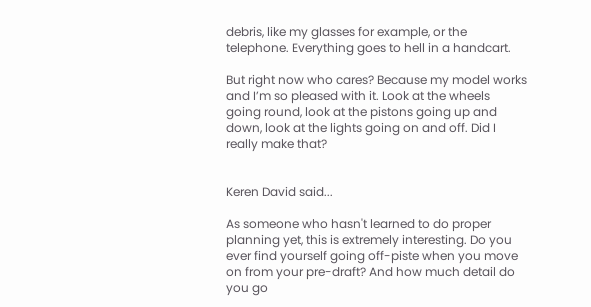debris, like my glasses for example, or the telephone. Everything goes to hell in a handcart.

But right now who cares? Because my model works and I’m so pleased with it. Look at the wheels going round, look at the pistons going up and down, look at the lights going on and off. Did I really make that?


Keren David said...

As someone who hasn't learned to do proper planning yet, this is extremely interesting. Do you ever find yourself going off-piste when you move on from your pre-draft? And how much detail do you go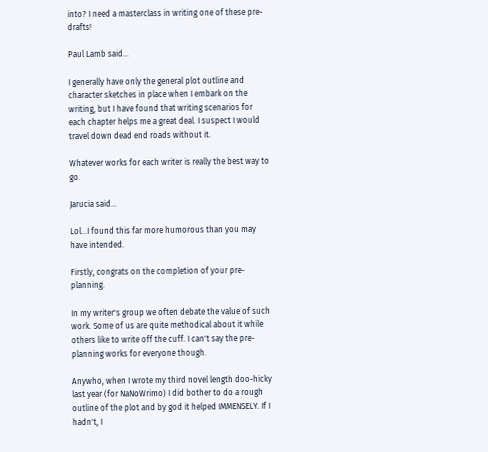into? I need a masterclass in writing one of these pre-drafts!

Paul Lamb said...

I generally have only the general plot outline and character sketches in place when I embark on the writing, but I have found that writing scenarios for each chapter helps me a great deal. I suspect I would travel down dead end roads without it.

Whatever works for each writer is really the best way to go.

Jarucia said...

Lol...I found this far more humorous than you may have intended.

Firstly, congrats on the completion of your pre-planning.

In my writer's group we often debate the value of such work. Some of us are quite methodical about it while others like to write off the cuff. I can't say the pre-planning works for everyone though.

Anywho, when I wrote my third novel length doo-hicky last year (for NaNoWrimo) I did bother to do a rough outline of the plot and by god it helped IMMENSELY. If I hadn't, I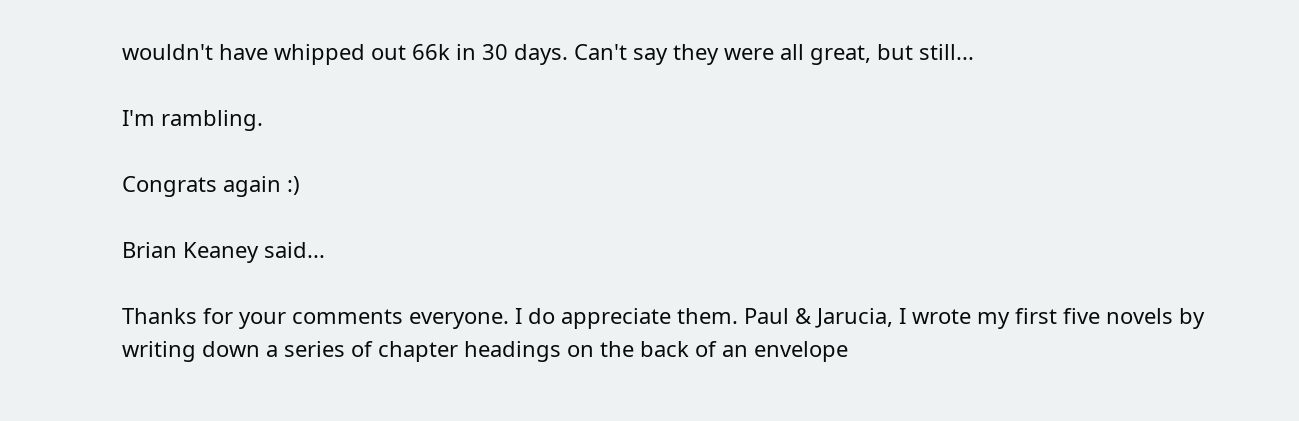wouldn't have whipped out 66k in 30 days. Can't say they were all great, but still...

I'm rambling.

Congrats again :)

Brian Keaney said...

Thanks for your comments everyone. I do appreciate them. Paul & Jarucia, I wrote my first five novels by writing down a series of chapter headings on the back of an envelope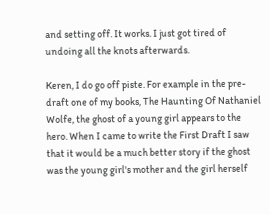and setting off. It works. I just got tired of undoing all the knots afterwards.

Keren, I do go off piste. For example in the pre-draft one of my books, The Haunting Of Nathaniel Wolfe, the ghost of a young girl appears to the hero. When I came to write the First Draft I saw that it would be a much better story if the ghost was the young girl's mother and the girl herself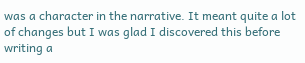was a character in the narrative. It meant quite a lot of changes but I was glad I discovered this before writing a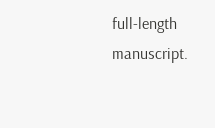full-length manuscript.